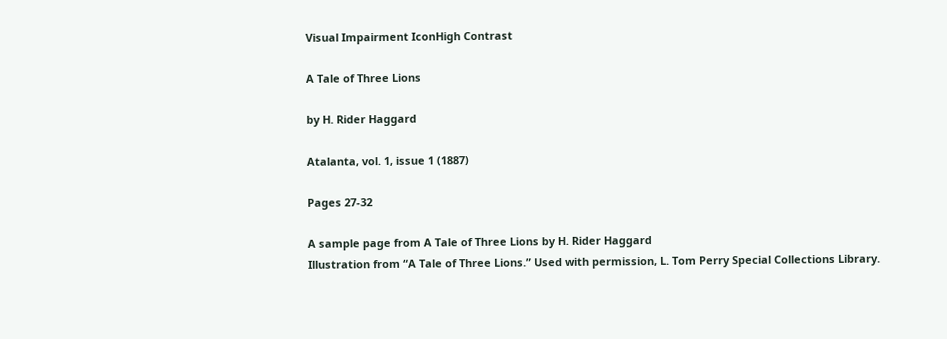Visual Impairment IconHigh Contrast

A Tale of Three Lions

by H. Rider Haggard

Atalanta, vol. 1, issue 1 (1887)

Pages 27-32

A sample page from A Tale of Three Lions by H. Rider Haggard
Illustration from “A Tale of Three Lions.” Used with permission, L. Tom Perry Special Collections Library.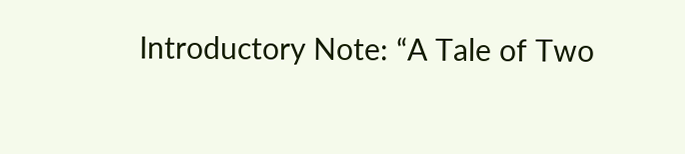Introductory Note: “A Tale of Two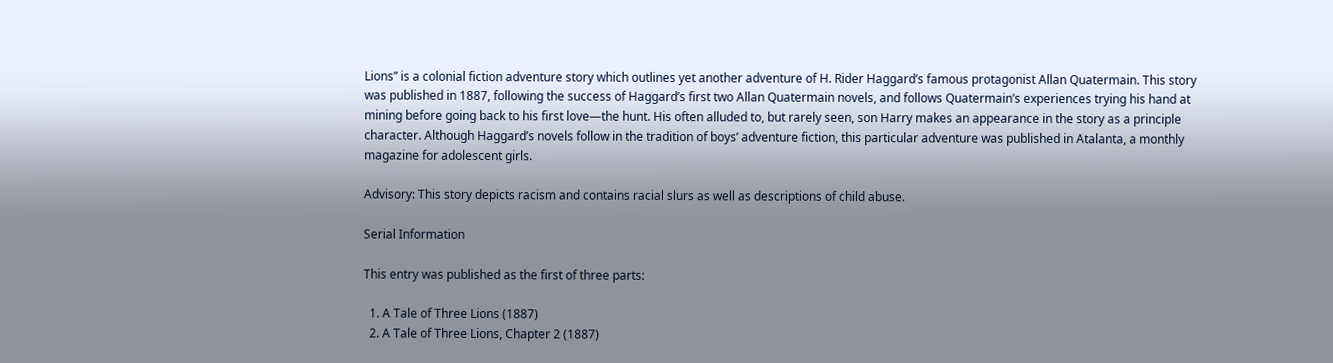Lions” is a colonial fiction adventure story which outlines yet another adventure of H. Rider Haggard’s famous protagonist Allan Quatermain. This story was published in 1887, following the success of Haggard’s first two Allan Quatermain novels, and follows Quatermain’s experiences trying his hand at mining before going back to his first love—the hunt. His often alluded to, but rarely seen, son Harry makes an appearance in the story as a principle character. Although Haggard’s novels follow in the tradition of boys’ adventure fiction, this particular adventure was published in Atalanta, a monthly magazine for adolescent girls.

Advisory: This story depicts racism and contains racial slurs as well as descriptions of child abuse.

Serial Information

This entry was published as the first of three parts:

  1. A Tale of Three Lions (1887)
  2. A Tale of Three Lions, Chapter 2 (1887)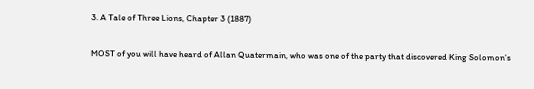3. A Tale of Three Lions, Chapter 3 (1887)

MOST of you will have heard of Allan Quatermain, who was one of the party that discovered King Solomon’s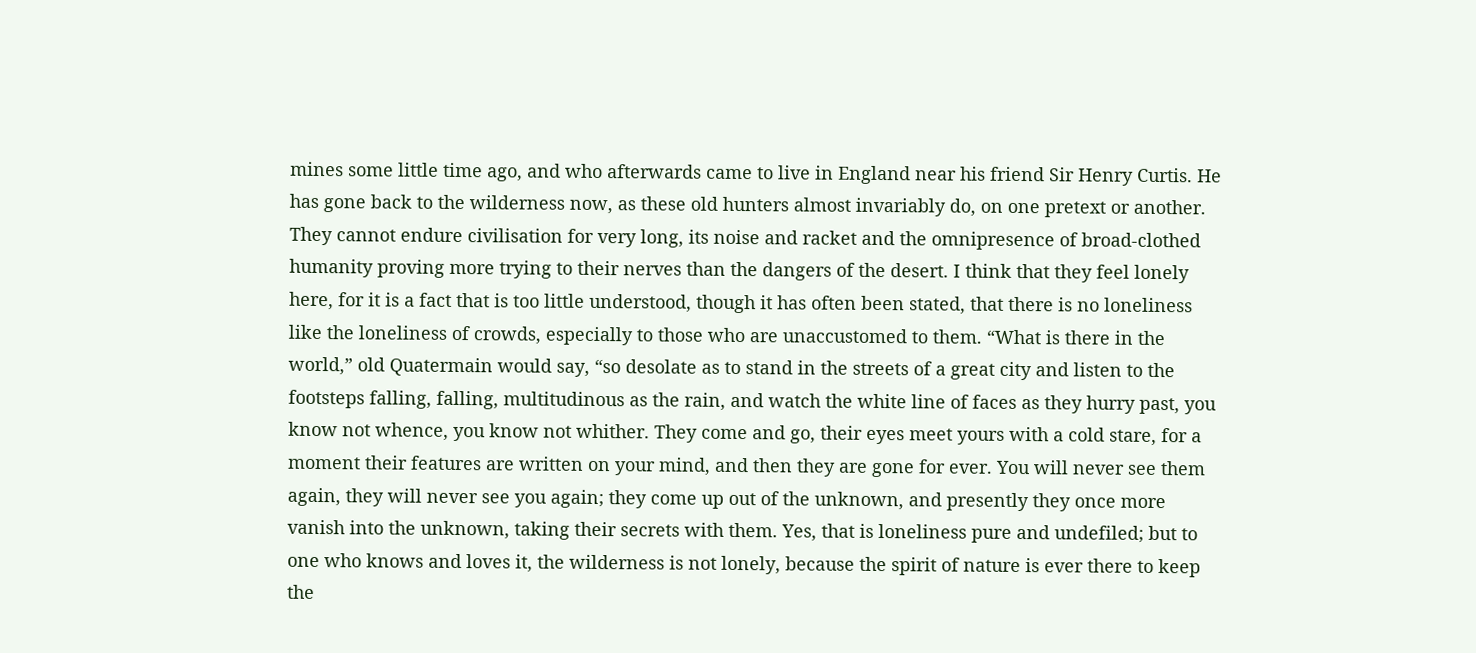mines some little time ago, and who afterwards came to live in England near his friend Sir Henry Curtis. He has gone back to the wilderness now, as these old hunters almost invariably do, on one pretext or another. They cannot endure civilisation for very long, its noise and racket and the omnipresence of broad-clothed humanity proving more trying to their nerves than the dangers of the desert. I think that they feel lonely here, for it is a fact that is too little understood, though it has often been stated, that there is no loneliness like the loneliness of crowds, especially to those who are unaccustomed to them. “What is there in the world,” old Quatermain would say, “so desolate as to stand in the streets of a great city and listen to the footsteps falling, falling, multitudinous as the rain, and watch the white line of faces as they hurry past, you know not whence, you know not whither. They come and go, their eyes meet yours with a cold stare, for a moment their features are written on your mind, and then they are gone for ever. You will never see them again, they will never see you again; they come up out of the unknown, and presently they once more vanish into the unknown, taking their secrets with them. Yes, that is loneliness pure and undefiled; but to one who knows and loves it, the wilderness is not lonely, because the spirit of nature is ever there to keep the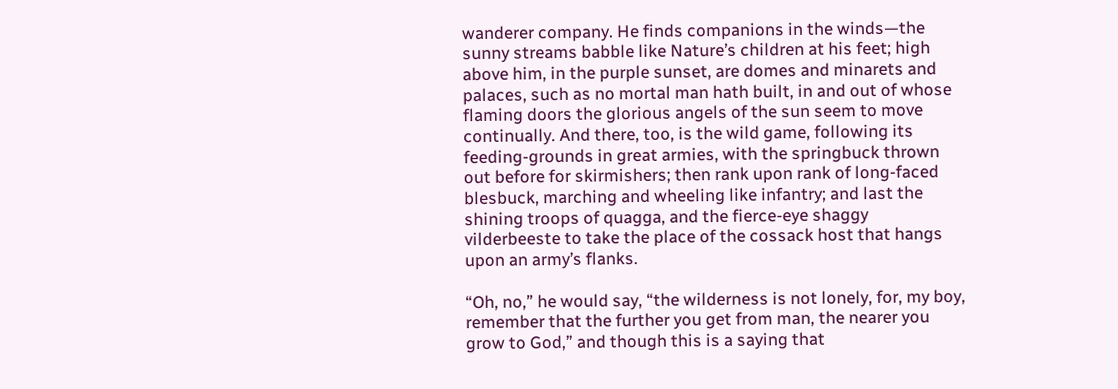wanderer company. He finds companions in the winds—the sunny streams babble like Nature’s children at his feet; high above him, in the purple sunset, are domes and minarets and palaces, such as no mortal man hath built, in and out of whose flaming doors the glorious angels of the sun seem to move continually. And there, too, is the wild game, following its feeding-grounds in great armies, with the springbuck thrown out before for skirmishers; then rank upon rank of long-faced blesbuck, marching and wheeling like infantry; and last the shining troops of quagga, and the fierce-eye shaggy vilderbeeste to take the place of the cossack host that hangs upon an army’s flanks.

“Oh, no,” he would say, “the wilderness is not lonely, for, my boy, remember that the further you get from man, the nearer you grow to God,” and though this is a saying that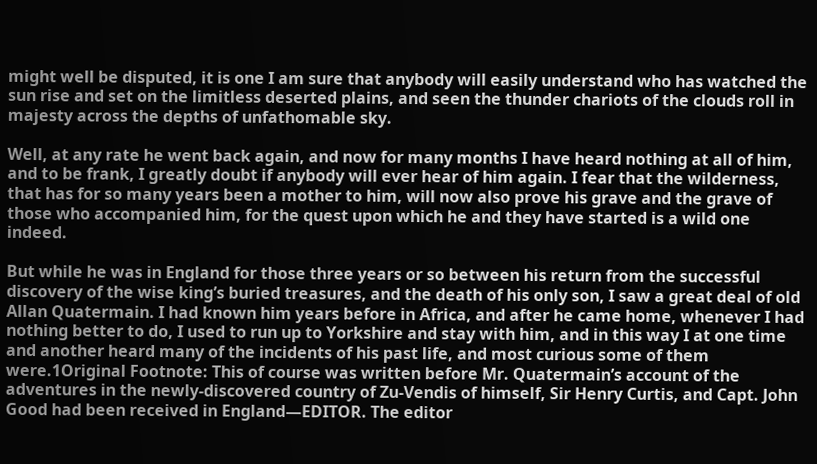might well be disputed, it is one I am sure that anybody will easily understand who has watched the sun rise and set on the limitless deserted plains, and seen the thunder chariots of the clouds roll in majesty across the depths of unfathomable sky.

Well, at any rate he went back again, and now for many months I have heard nothing at all of him, and to be frank, I greatly doubt if anybody will ever hear of him again. I fear that the wilderness, that has for so many years been a mother to him, will now also prove his grave and the grave of those who accompanied him, for the quest upon which he and they have started is a wild one indeed.

But while he was in England for those three years or so between his return from the successful discovery of the wise king’s buried treasures, and the death of his only son, I saw a great deal of old Allan Quatermain. I had known him years before in Africa, and after he came home, whenever I had nothing better to do, I used to run up to Yorkshire and stay with him, and in this way I at one time and another heard many of the incidents of his past life, and most curious some of them were.1Original Footnote: This of course was written before Mr. Quatermain’s account of the adventures in the newly-discovered country of Zu-Vendis of himself, Sir Henry Curtis, and Capt. John Good had been received in England—EDITOR. The editor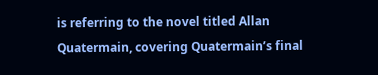is referring to the novel titled Allan Quatermain, covering Quatermain’s final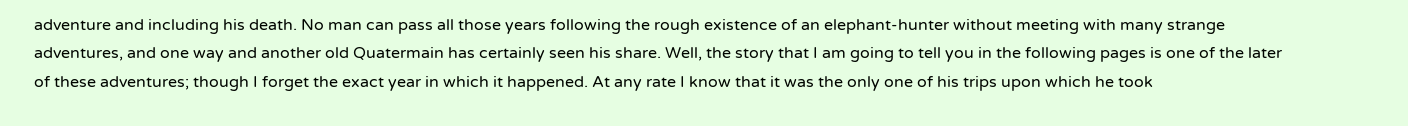adventure and including his death. No man can pass all those years following the rough existence of an elephant-hunter without meeting with many strange adventures, and one way and another old Quatermain has certainly seen his share. Well, the story that I am going to tell you in the following pages is one of the later of these adventures; though I forget the exact year in which it happened. At any rate I know that it was the only one of his trips upon which he took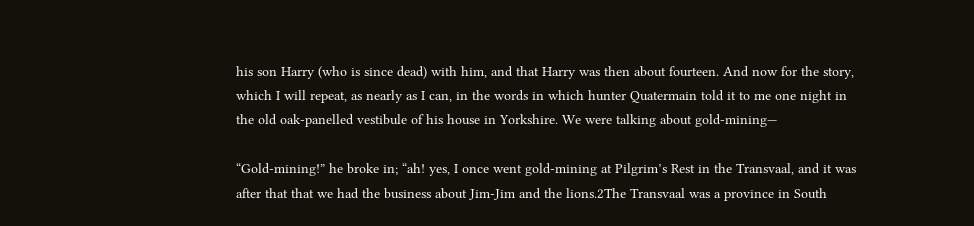his son Harry (who is since dead) with him, and that Harry was then about fourteen. And now for the story, which I will repeat, as nearly as I can, in the words in which hunter Quatermain told it to me one night in the old oak-panelled vestibule of his house in Yorkshire. We were talking about gold-mining—

“Gold-mining!” he broke in; “ah! yes, I once went gold-mining at Pilgrim’s Rest in the Transvaal, and it was after that that we had the business about Jim-Jim and the lions.2The Transvaal was a province in South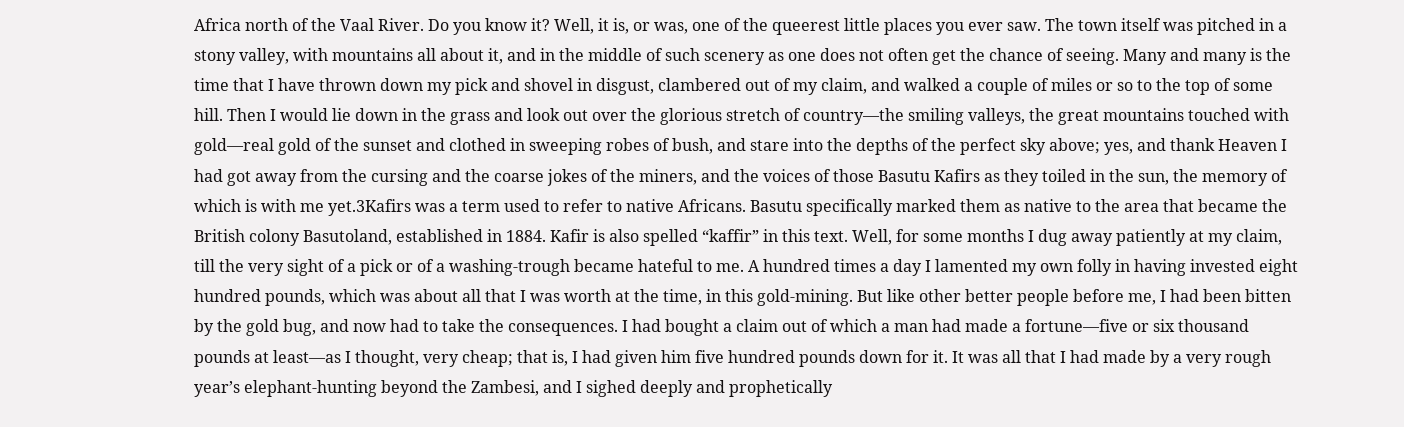Africa north of the Vaal River. Do you know it? Well, it is, or was, one of the queerest little places you ever saw. The town itself was pitched in a stony valley, with mountains all about it, and in the middle of such scenery as one does not often get the chance of seeing. Many and many is the time that I have thrown down my pick and shovel in disgust, clambered out of my claim, and walked a couple of miles or so to the top of some hill. Then I would lie down in the grass and look out over the glorious stretch of country—the smiling valleys, the great mountains touched with gold—real gold of the sunset and clothed in sweeping robes of bush, and stare into the depths of the perfect sky above; yes, and thank Heaven I had got away from the cursing and the coarse jokes of the miners, and the voices of those Basutu Kafirs as they toiled in the sun, the memory of which is with me yet.3Kafirs was a term used to refer to native Africans. Basutu specifically marked them as native to the area that became the British colony Basutoland, established in 1884. Kafir is also spelled “kaffir” in this text. Well, for some months I dug away patiently at my claim, till the very sight of a pick or of a washing-trough became hateful to me. A hundred times a day I lamented my own folly in having invested eight hundred pounds, which was about all that I was worth at the time, in this gold-mining. But like other better people before me, I had been bitten by the gold bug, and now had to take the consequences. I had bought a claim out of which a man had made a fortune—five or six thousand pounds at least—as I thought, very cheap; that is, I had given him five hundred pounds down for it. It was all that I had made by a very rough year’s elephant-hunting beyond the Zambesi, and I sighed deeply and prophetically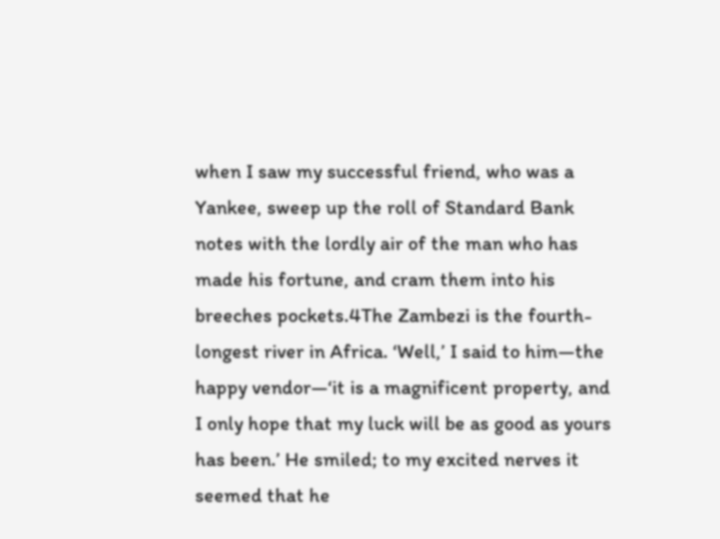when I saw my successful friend, who was a Yankee, sweep up the roll of Standard Bank notes with the lordly air of the man who has made his fortune, and cram them into his breeches pockets.4The Zambezi is the fourth-longest river in Africa. ‘Well,’ I said to him—the happy vendor—‘it is a magnificent property, and I only hope that my luck will be as good as yours has been.’ He smiled; to my excited nerves it seemed that he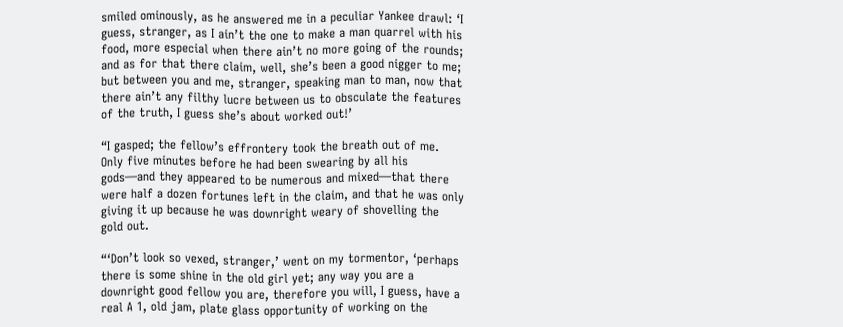smiled ominously, as he answered me in a peculiar Yankee drawl: ‘I guess, stranger, as I ain’t the one to make a man quarrel with his food, more especial when there ain’t no more going of the rounds; and as for that there claim, well, she’s been a good nigger to me; but between you and me, stranger, speaking man to man, now that there ain’t any filthy lucre between us to obsculate the features of the truth, I guess she’s about worked out!’

“I gasped; the fellow’s effrontery took the breath out of me. Only five minutes before he had been swearing by all his gods—and they appeared to be numerous and mixed—that there were half a dozen fortunes left in the claim, and that he was only giving it up because he was downright weary of shovelling the gold out.

“‘Don’t look so vexed, stranger,’ went on my tormentor, ‘perhaps there is some shine in the old girl yet; any way you are a downright good fellow you are, therefore you will, I guess, have a real A 1, old jam, plate glass opportunity of working on the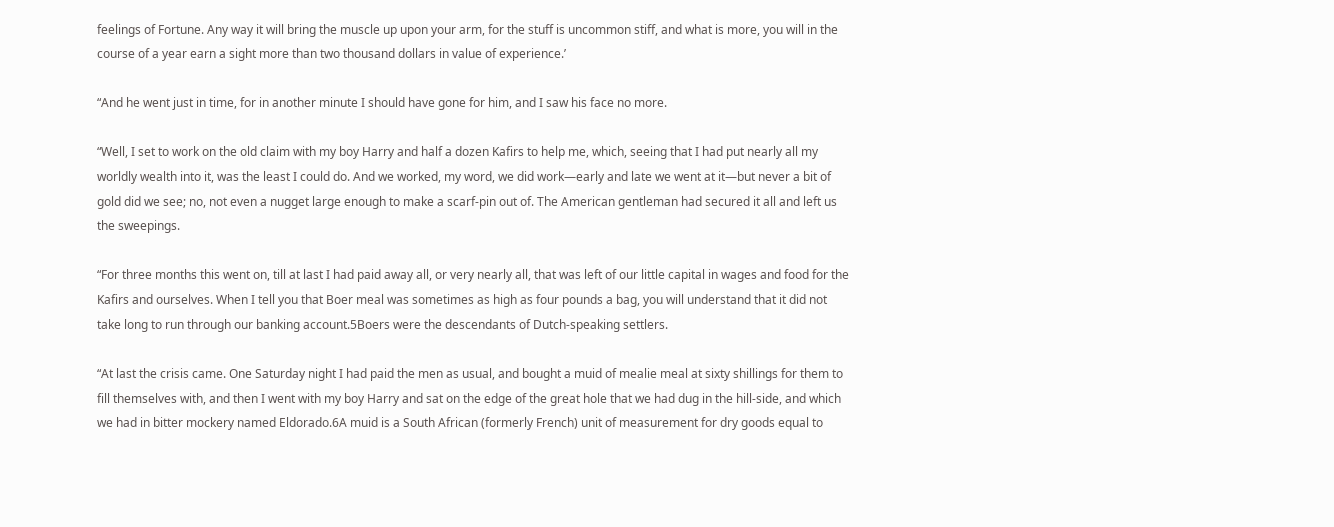feelings of Fortune. Any way it will bring the muscle up upon your arm, for the stuff is uncommon stiff, and what is more, you will in the course of a year earn a sight more than two thousand dollars in value of experience.’

“And he went just in time, for in another minute I should have gone for him, and I saw his face no more.

“Well, I set to work on the old claim with my boy Harry and half a dozen Kafirs to help me, which, seeing that I had put nearly all my worldly wealth into it, was the least I could do. And we worked, my word, we did work—early and late we went at it—but never a bit of gold did we see; no, not even a nugget large enough to make a scarf-pin out of. The American gentleman had secured it all and left us the sweepings.

“For three months this went on, till at last I had paid away all, or very nearly all, that was left of our little capital in wages and food for the Kafirs and ourselves. When I tell you that Boer meal was sometimes as high as four pounds a bag, you will understand that it did not take long to run through our banking account.5Boers were the descendants of Dutch-speaking settlers.

“At last the crisis came. One Saturday night I had paid the men as usual, and bought a muid of mealie meal at sixty shillings for them to fill themselves with, and then I went with my boy Harry and sat on the edge of the great hole that we had dug in the hill-side, and which we had in bitter mockery named Eldorado.6A muid is a South African (formerly French) unit of measurement for dry goods equal to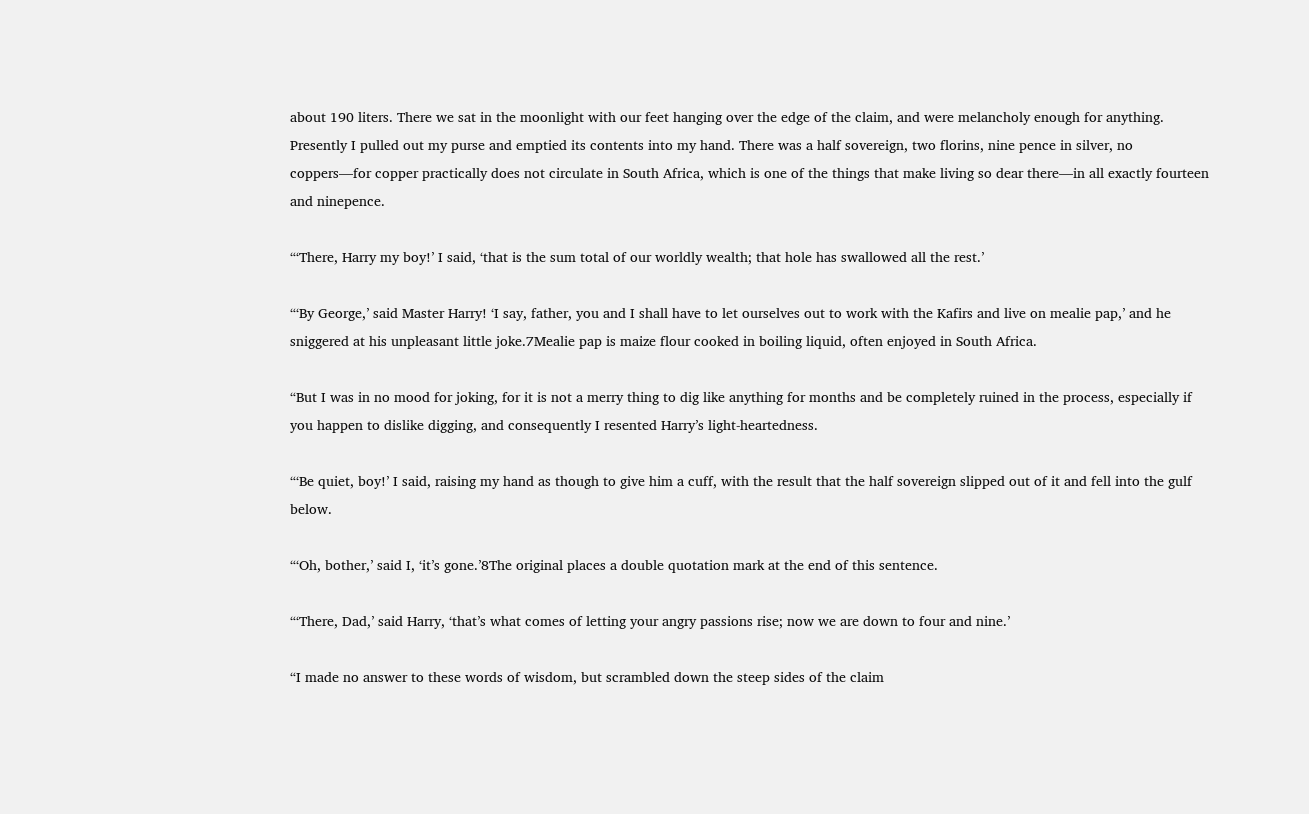about 190 liters. There we sat in the moonlight with our feet hanging over the edge of the claim, and were melancholy enough for anything. Presently I pulled out my purse and emptied its contents into my hand. There was a half sovereign, two florins, nine pence in silver, no coppers—for copper practically does not circulate in South Africa, which is one of the things that make living so dear there—in all exactly fourteen and ninepence.

“‘There, Harry my boy!’ I said, ‘that is the sum total of our worldly wealth; that hole has swallowed all the rest.’

“‘By George,’ said Master Harry! ‘I say, father, you and I shall have to let ourselves out to work with the Kafirs and live on mealie pap,’ and he sniggered at his unpleasant little joke.7Mealie pap is maize flour cooked in boiling liquid, often enjoyed in South Africa.

“But I was in no mood for joking, for it is not a merry thing to dig like anything for months and be completely ruined in the process, especially if you happen to dislike digging, and consequently I resented Harry’s light-heartedness.

“‘Be quiet, boy!’ I said, raising my hand as though to give him a cuff, with the result that the half sovereign slipped out of it and fell into the gulf below.

“‘Oh, bother,’ said I, ‘it’s gone.’8The original places a double quotation mark at the end of this sentence.

“‘There, Dad,’ said Harry, ‘that’s what comes of letting your angry passions rise; now we are down to four and nine.’

“I made no answer to these words of wisdom, but scrambled down the steep sides of the claim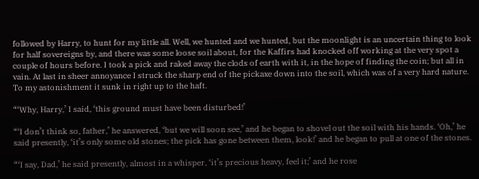followed by Harry, to hunt for my little all. Well, we hunted and we hunted, but the moonlight is an uncertain thing to look for half sovereigns by, and there was some loose soil about, for the Kaffirs had knocked off working at the very spot a couple of hours before. I took a pick and raked away the clods of earth with it, in the hope of finding the coin; but all in vain. At last in sheer annoyance I struck the sharp end of the pickaxe down into the soil, which was of a very hard nature. To my astonishment it sunk in right up to the haft.

“‘Why, Harry,’ I said, ‘this ground must have been disturbed!’

“‘I don’t think so, father,’ he answered, ‘but we will soon see,’ and he began to shovel out the soil with his hands. ‘Oh,’ he said presently, ‘it’s only some old stones; the pick has gone between them, look!’ and he began to pull at one of the stones.

“‘I say, Dad,’ he said presently, almost in a whisper, ‘it’s precious heavy, feel it;’ and he rose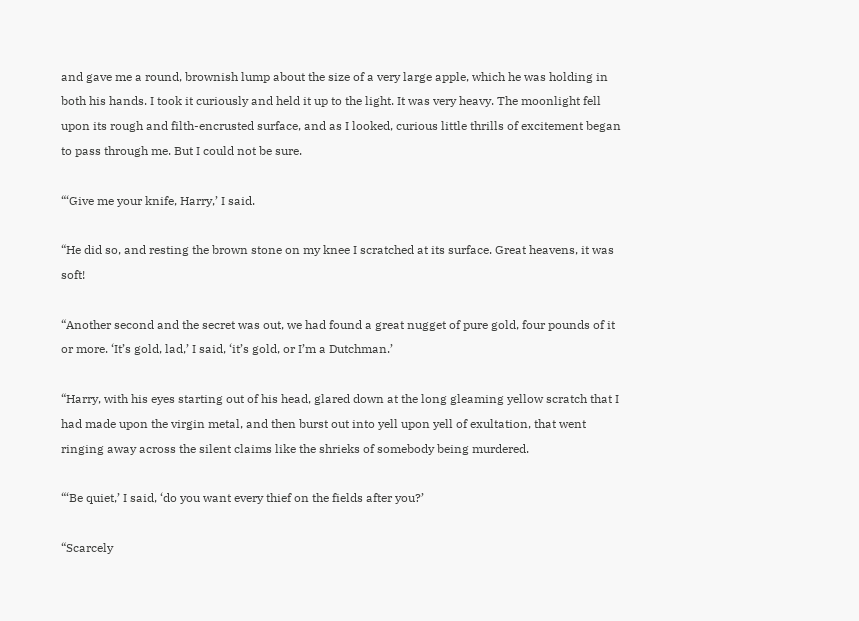and gave me a round, brownish lump about the size of a very large apple, which he was holding in both his hands. I took it curiously and held it up to the light. It was very heavy. The moonlight fell upon its rough and filth-encrusted surface, and as I looked, curious little thrills of excitement began to pass through me. But I could not be sure.

“‘Give me your knife, Harry,’ I said.

“He did so, and resting the brown stone on my knee I scratched at its surface. Great heavens, it was soft!

“Another second and the secret was out, we had found a great nugget of pure gold, four pounds of it or more. ‘It’s gold, lad,’ I said, ‘it’s gold, or I’m a Dutchman.’

“Harry, with his eyes starting out of his head, glared down at the long gleaming yellow scratch that I had made upon the virgin metal, and then burst out into yell upon yell of exultation, that went ringing away across the silent claims like the shrieks of somebody being murdered.

“‘Be quiet,’ I said, ‘do you want every thief on the fields after you?’

“Scarcely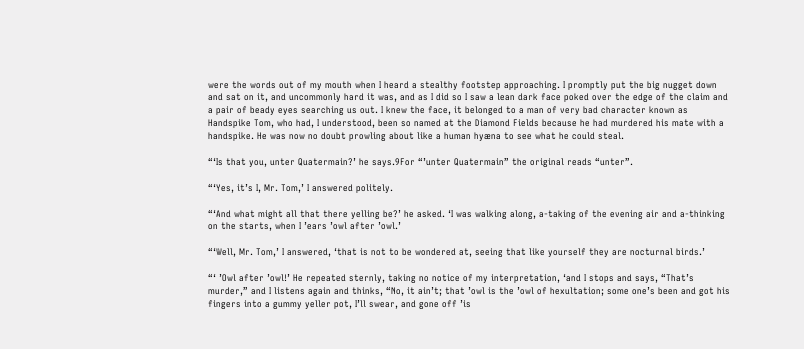were the words out of my mouth when I heard a stealthy footstep approaching. I promptly put the big nugget down and sat on it, and uncommonly hard it was, and as I did so I saw a lean dark face poked over the edge of the claim and a pair of beady eyes searching us out. I knew the face, it belonged to a man of very bad character known as Handspike Tom, who had, I understood, been so named at the Diamond Fields because he had murdered his mate with a handspike. He was now no doubt prowling about like a human hyæna to see what he could steal.

“‘Is that you, unter Quatermain?’ he says.9For “’unter Quatermain” the original reads “unter”.

“‘Yes, it’s I, Mr. Tom,’ I answered politely.

“‘And what might all that there yelling be?’ he asked. ‘I was walking along, a-taking of the evening air and a-thinking on the starts, when I ’ears ’owl after ’owl.’

“‘Well, Mr. Tom,’ I answered, ‘that is not to be wondered at, seeing that like yourself they are nocturnal birds.’

“‘ ’Owl after ’owl!’ He repeated sternly, taking no notice of my interpretation, ‘and I stops and says, “That’s murder,” and I listens again and thinks, “No, it ain’t; that ’owl is the ’owl of hexultation; some one’s been and got his fingers into a gummy yeller pot, I’ll swear, and gone off ’is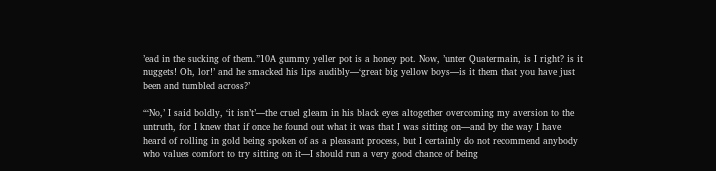’ead in the sucking of them.”10A gummy yeller pot is a honey pot. Now, ’unter Quatermain, is I right? is it nuggets! Oh, lor!’ and he smacked his lips audibly—‘great big yellow boys—is it them that you have just been and tumbled across?’

“‘No,’ I said boldly, ‘it isn’t’—the cruel gleam in his black eyes altogether overcoming my aversion to the untruth, for I knew that if once he found out what it was that I was sitting on—and by the way I have heard of rolling in gold being spoken of as a pleasant process, but I certainly do not recommend anybody who values comfort to try sitting on it—I should run a very good chance of being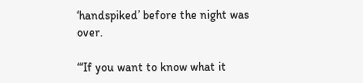‘handspiked’ before the night was over.

“‘If you want to know what it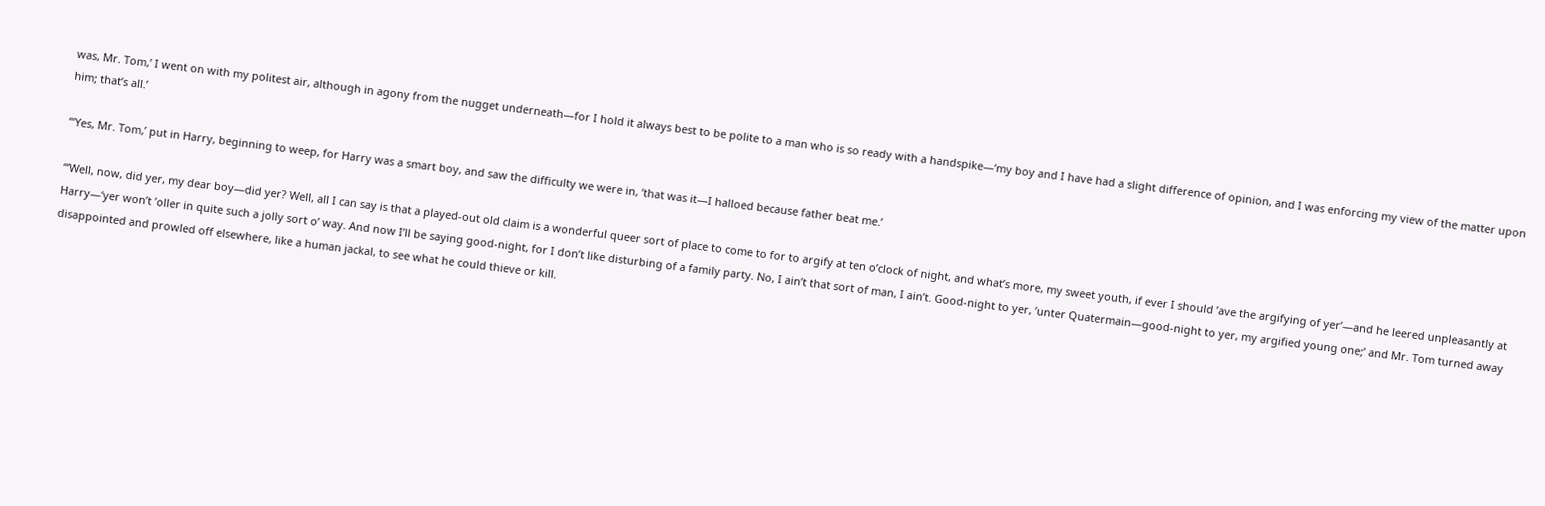was, Mr. Tom,’ I went on with my politest air, although in agony from the nugget underneath—for I hold it always best to be polite to a man who is so ready with a handspike—‘my boy and I have had a slight difference of opinion, and I was enforcing my view of the matter upon him; that’s all.’

“‘Yes, Mr. Tom,’ put in Harry, beginning to weep, for Harry was a smart boy, and saw the difficulty we were in, ‘that was it—I halloed because father beat me.’

“‘Well, now, did yer, my dear boy—did yer? Well, all I can say is that a played-out old claim is a wonderful queer sort of place to come to for to argify at ten o’clock of night, and what’s more, my sweet youth, if ever I should ’ave the argifying of yer’—and he leered unpleasantly at Harry—‘yer won’t ’oller in quite such a jolly sort o’ way. And now I’ll be saying good-night, for I don’t like disturbing of a family party. No, I ain’t that sort of man, I ain’t. Good-night to yer, ’unter Quatermain—good-night to yer, my argified young one;’ and Mr. Tom turned away disappointed and prowled off elsewhere, like a human jackal, to see what he could thieve or kill.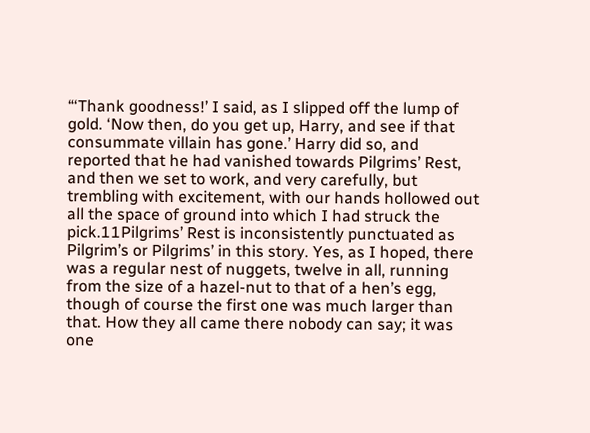“‘Thank goodness!’ I said, as I slipped off the lump of gold. ‘Now then, do you get up, Harry, and see if that consummate villain has gone.’ Harry did so, and reported that he had vanished towards Pilgrims’ Rest, and then we set to work, and very carefully, but trembling with excitement, with our hands hollowed out all the space of ground into which I had struck the pick.11Pilgrims’ Rest is inconsistently punctuated as Pilgrim’s or Pilgrims’ in this story. Yes, as I hoped, there was a regular nest of nuggets, twelve in all, running from the size of a hazel-nut to that of a hen’s egg, though of course the first one was much larger than that. How they all came there nobody can say; it was one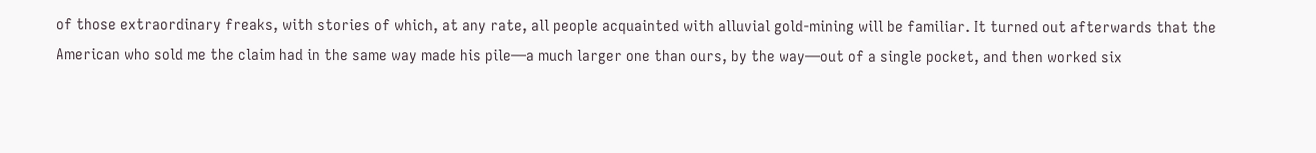of those extraordinary freaks, with stories of which, at any rate, all people acquainted with alluvial gold-mining will be familiar. It turned out afterwards that the American who sold me the claim had in the same way made his pile—a much larger one than ours, by the way—out of a single pocket, and then worked six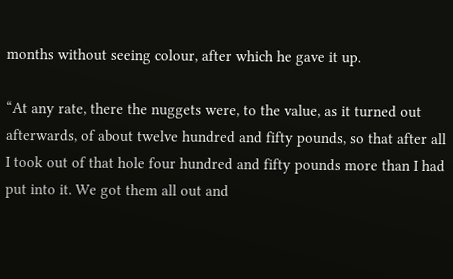months without seeing colour, after which he gave it up.

“At any rate, there the nuggets were, to the value, as it turned out afterwards, of about twelve hundred and fifty pounds, so that after all I took out of that hole four hundred and fifty pounds more than I had put into it. We got them all out and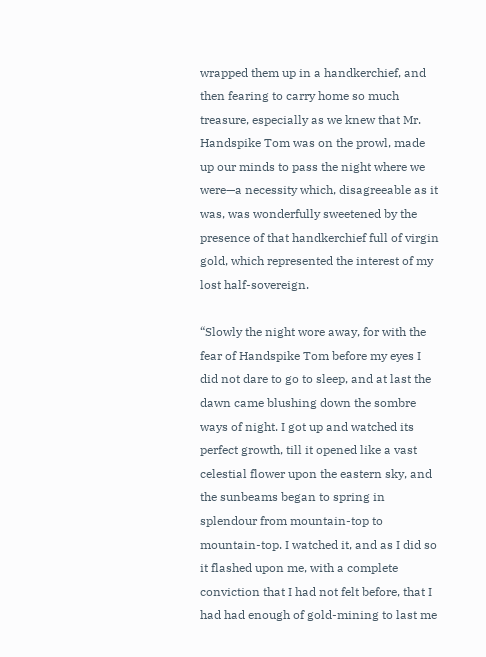wrapped them up in a handkerchief, and then fearing to carry home so much treasure, especially as we knew that Mr. Handspike Tom was on the prowl, made up our minds to pass the night where we were—a necessity which, disagreeable as it was, was wonderfully sweetened by the presence of that handkerchief full of virgin gold, which represented the interest of my lost half-sovereign.

“Slowly the night wore away, for with the fear of Handspike Tom before my eyes I did not dare to go to sleep, and at last the dawn came blushing down the sombre ways of night. I got up and watched its perfect growth, till it opened like a vast celestial flower upon the eastern sky, and the sunbeams began to spring in splendour from mountain-top to mountain-top. I watched it, and as I did so it flashed upon me, with a complete conviction that I had not felt before, that I had had enough of gold-mining to last me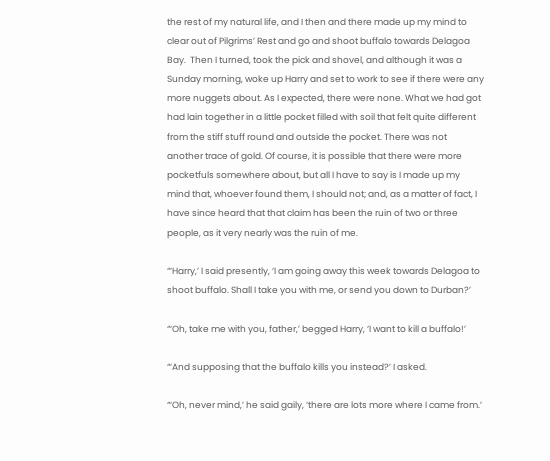the rest of my natural life, and I then and there made up my mind to clear out of Pilgrims’ Rest and go and shoot buffalo towards Delagoa Bay.  Then I turned, took the pick and shovel, and although it was a Sunday morning, woke up Harry and set to work to see if there were any more nuggets about. As I expected, there were none. What we had got had lain together in a little pocket filled with soil that felt quite different from the stiff stuff round and outside the pocket. There was not another trace of gold. Of course, it is possible that there were more pocketfuls somewhere about, but all I have to say is I made up my mind that, whoever found them, I should not; and, as a matter of fact, I have since heard that that claim has been the ruin of two or three people, as it very nearly was the ruin of me.

“‘Harry,’ I said presently, ‘I am going away this week towards Delagoa to shoot buffalo. Shall I take you with me, or send you down to Durban?’

“‘Oh, take me with you, father,’ begged Harry, ‘I want to kill a buffalo!’

“‘And supposing that the buffalo kills you instead?’ I asked.

“‘Oh, never mind,’ he said gaily, ‘there are lots more where I came from.’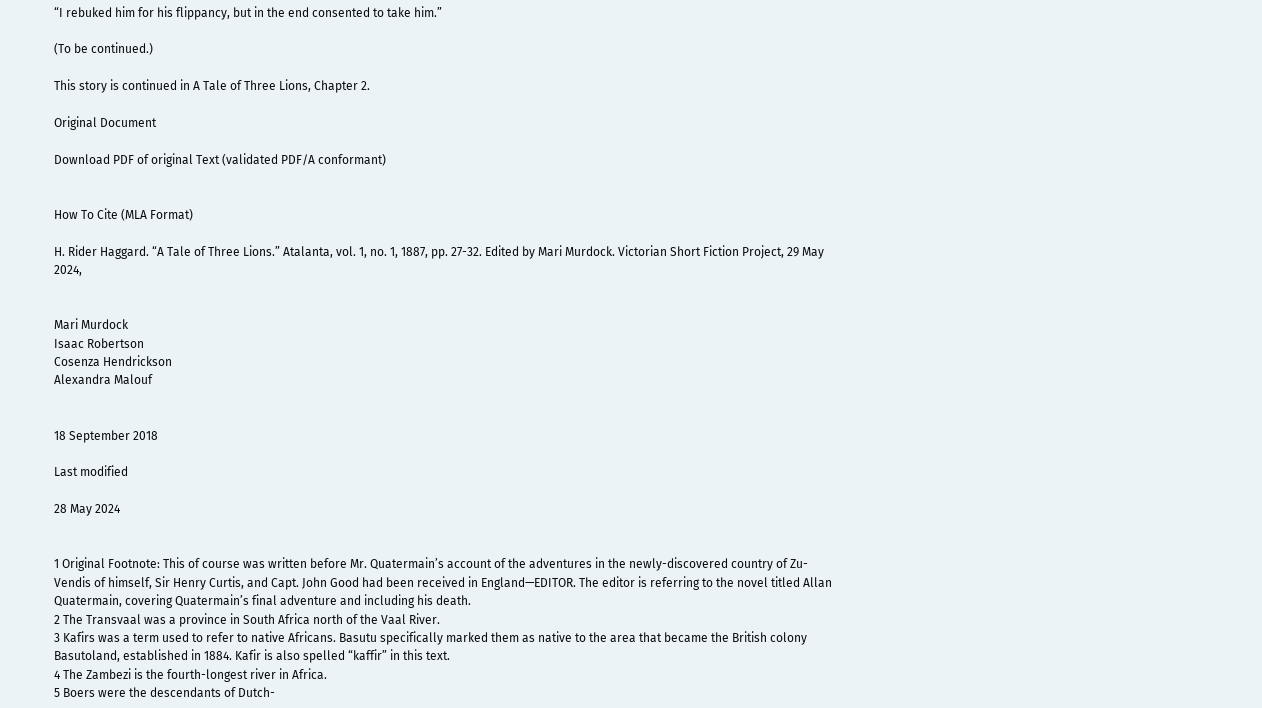“I rebuked him for his flippancy, but in the end consented to take him.”

(To be continued.)

This story is continued in A Tale of Three Lions, Chapter 2.

Original Document

Download PDF of original Text (validated PDF/A conformant)


How To Cite (MLA Format)

H. Rider Haggard. “A Tale of Three Lions.” Atalanta, vol. 1, no. 1, 1887, pp. 27-32. Edited by Mari Murdock. Victorian Short Fiction Project, 29 May 2024,


Mari Murdock
Isaac Robertson
Cosenza Hendrickson
Alexandra Malouf


18 September 2018

Last modified

28 May 2024


1 Original Footnote: This of course was written before Mr. Quatermain’s account of the adventures in the newly-discovered country of Zu-Vendis of himself, Sir Henry Curtis, and Capt. John Good had been received in England—EDITOR. The editor is referring to the novel titled Allan Quatermain, covering Quatermain’s final adventure and including his death.
2 The Transvaal was a province in South Africa north of the Vaal River.
3 Kafirs was a term used to refer to native Africans. Basutu specifically marked them as native to the area that became the British colony Basutoland, established in 1884. Kafir is also spelled “kaffir” in this text.
4 The Zambezi is the fourth-longest river in Africa.
5 Boers were the descendants of Dutch-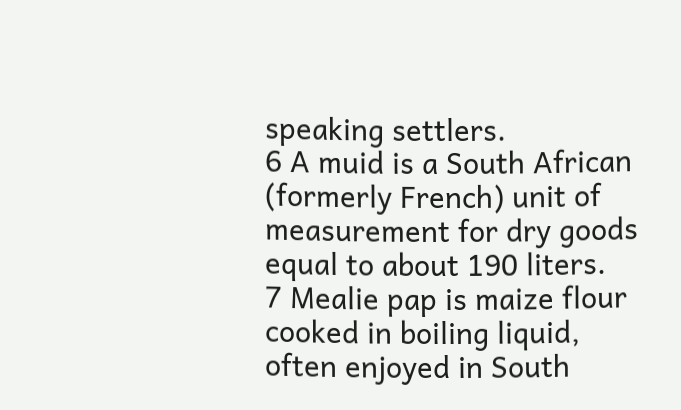speaking settlers.
6 A muid is a South African (formerly French) unit of measurement for dry goods equal to about 190 liters.
7 Mealie pap is maize flour cooked in boiling liquid, often enjoyed in South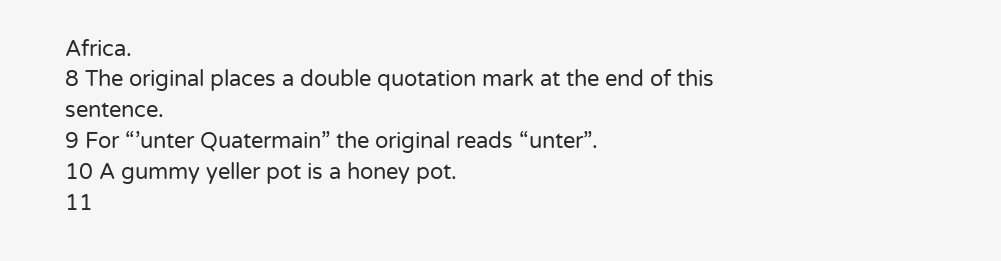Africa.
8 The original places a double quotation mark at the end of this sentence.
9 For “’unter Quatermain” the original reads “unter”.
10 A gummy yeller pot is a honey pot.
11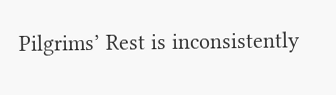Pilgrims’ Rest is inconsistently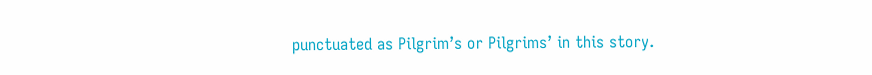punctuated as Pilgrim’s or Pilgrims’ in this story.